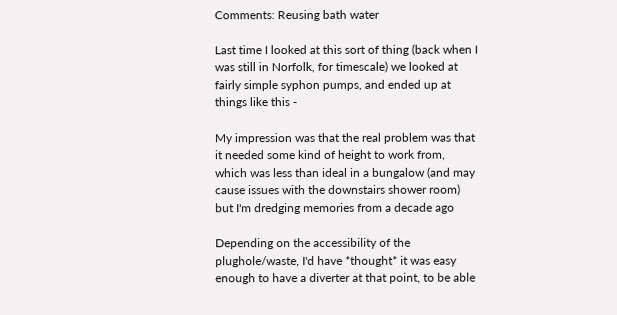Comments: Reusing bath water

Last time I looked at this sort of thing (back when I was still in Norfolk, for timescale) we looked at fairly simple syphon pumps, and ended up at things like this -

My impression was that the real problem was that it needed some kind of height to work from, which was less than ideal in a bungalow (and may cause issues with the downstairs shower room) but I'm dredging memories from a decade ago

Depending on the accessibility of the plughole/waste, I'd have *thought* it was easy enough to have a diverter at that point, to be able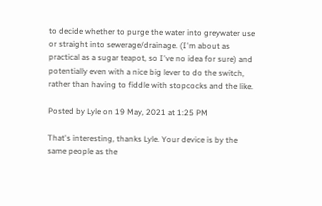to decide whether to purge the water into greywater use or straight into sewerage/drainage. (I'm about as practical as a sugar teapot, so I've no idea for sure) and potentially even with a nice big lever to do the switch, rather than having to fiddle with stopcocks and the like.

Posted by Lyle on 19 May, 2021 at 1:25 PM

That's interesting, thanks Lyle. Your device is by the same people as the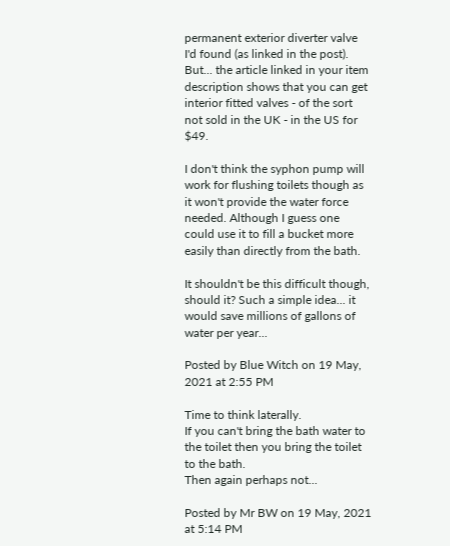permanent exterior diverter valve I'd found (as linked in the post). But... the article linked in your item description shows that you can get interior fitted valves - of the sort not sold in the UK - in the US for $49.

I don't think the syphon pump will work for flushing toilets though as it won't provide the water force needed. Although I guess one could use it to fill a bucket more easily than directly from the bath.

It shouldn't be this difficult though, should it? Such a simple idea... it would save millions of gallons of water per year...

Posted by Blue Witch on 19 May, 2021 at 2:55 PM

Time to think laterally.
If you can't bring the bath water to the toilet then you bring the toilet to the bath.
Then again perhaps not...

Posted by Mr BW on 19 May, 2021 at 5:14 PM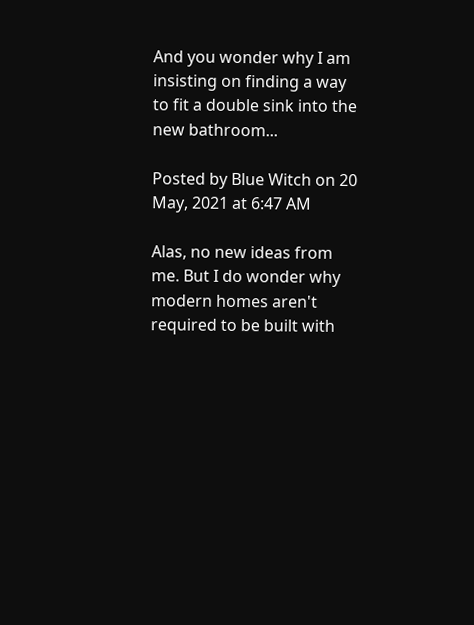And you wonder why I am insisting on finding a way to fit a double sink into the new bathroom...

Posted by Blue Witch on 20 May, 2021 at 6:47 AM

Alas, no new ideas from me. But I do wonder why modern homes aren't required to be built with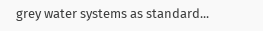grey water systems as standard...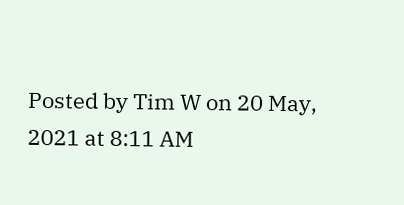Posted by Tim W on 20 May, 2021 at 8:11 AM